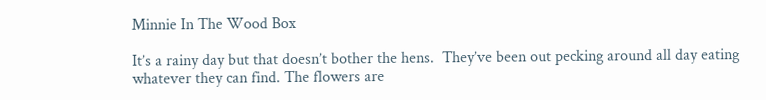Minnie In The Wood Box

It’s a rainy day but that doesn’t bother the hens.  They’ve been out pecking around all day eating whatever they can find. The flowers are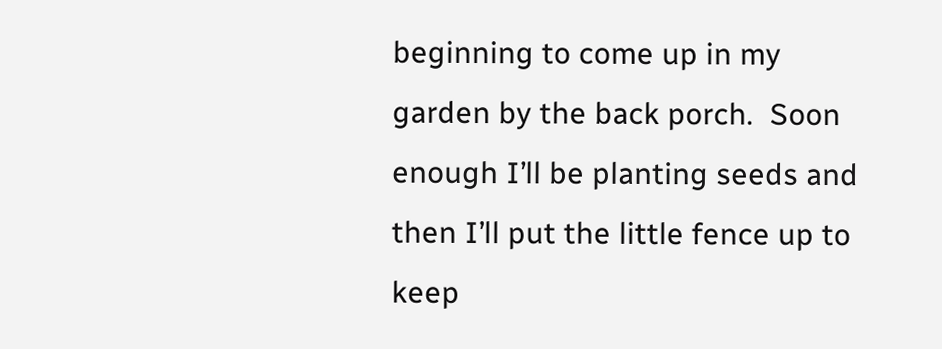beginning to come up in my garden by the back porch.  Soon enough I’ll be planting seeds and then I’ll put the little fence up to keep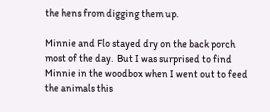the hens from digging them up.

Minnie and Flo stayed dry on the back porch most of the day.  But I was surprised to find Minnie in the woodbox when I went out to feed the animals this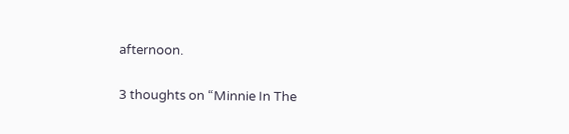afternoon.

3 thoughts on “Minnie In The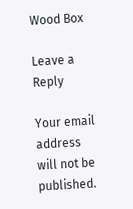Wood Box

Leave a Reply

Your email address will not be published.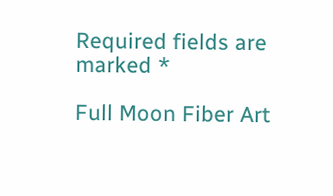Required fields are marked *

Full Moon Fiber Art